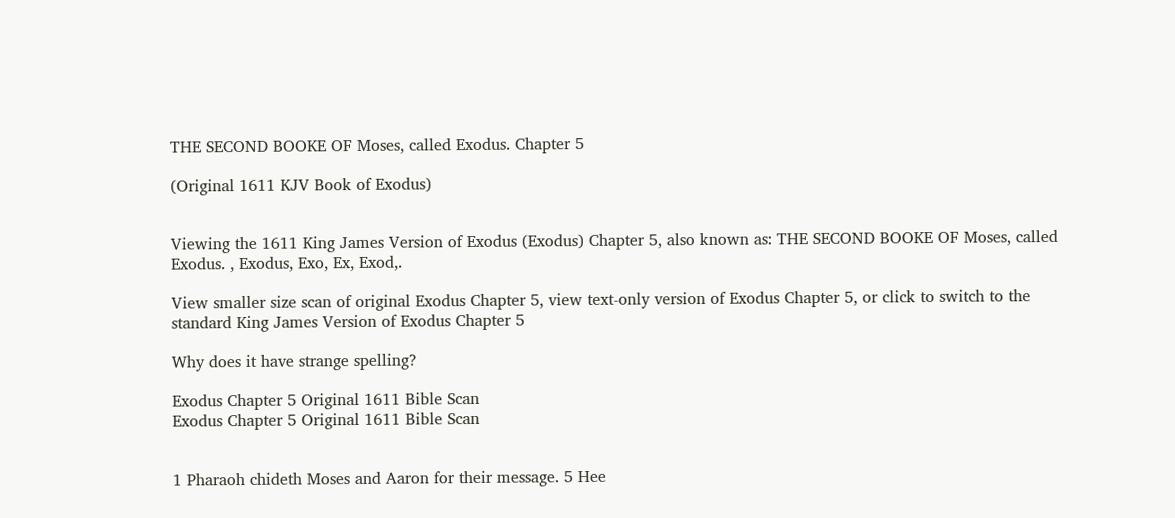THE SECOND BOOKE OF Moses, called Exodus. Chapter 5

(Original 1611 KJV Book of Exodus)


Viewing the 1611 King James Version of Exodus (Exodus) Chapter 5, also known as: THE SECOND BOOKE OF Moses, called Exodus. , Exodus, Exo, Ex, Exod,.

View smaller size scan of original Exodus Chapter 5, view text-only version of Exodus Chapter 5, or click to switch to the standard King James Version of Exodus Chapter 5

Why does it have strange spelling?

Exodus Chapter 5 Original 1611 Bible Scan
Exodus Chapter 5 Original 1611 Bible Scan


1 Pharaoh chideth Moses and Aaron for their message. 5 Hee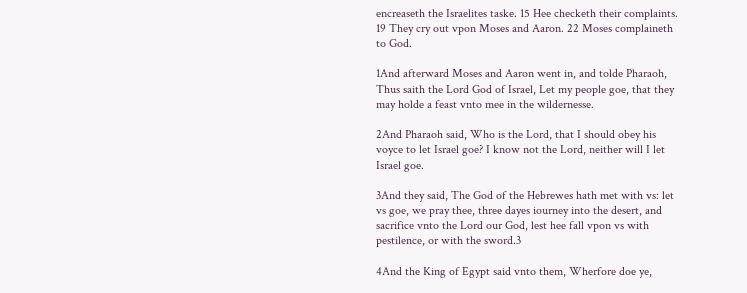encreaseth the Israelites taske. 15 Hee checketh their complaints. 19 They cry out vpon Moses and Aaron. 22 Moses complaineth to God.

1And afterward Moses and Aaron went in, and tolde Pharaoh, Thus saith the Lord God of Israel, Let my people goe, that they may holde a feast vnto mee in the wildernesse.

2And Pharaoh said, Who is the Lord, that I should obey his voyce to let Israel goe? I know not the Lord, neither will I let Israel goe.

3And they said, The God of the Hebrewes hath met with vs: let vs goe, we pray thee, three dayes iourney into the desert, and sacrifice vnto the Lord our God, lest hee fall vpon vs with pestilence, or with the sword.3

4And the King of Egypt said vnto them, Wherfore doe ye,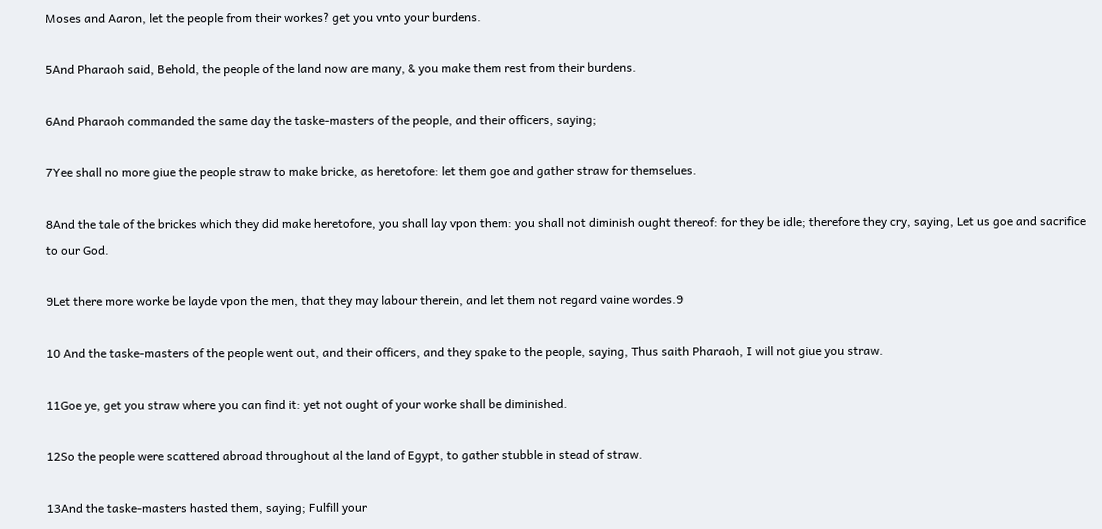Moses and Aaron, let the people from their workes? get you vnto your burdens.

5And Pharaoh said, Behold, the people of the land now are many, & you make them rest from their burdens.

6And Pharaoh commanded the same day the taske-masters of the people, and their officers, saying;

7Yee shall no more giue the people straw to make bricke, as heretofore: let them goe and gather straw for themselues.

8And the tale of the brickes which they did make heretofore, you shall lay vpon them: you shall not diminish ought thereof: for they be idle; therefore they cry, saying, Let us goe and sacrifice to our God.

9Let there more worke be layde vpon the men, that they may labour therein, and let them not regard vaine wordes.9

10 And the taske-masters of the people went out, and their officers, and they spake to the people, saying, Thus saith Pharaoh, I will not giue you straw.

11Goe ye, get you straw where you can find it: yet not ought of your worke shall be diminished.

12So the people were scattered abroad throughout al the land of Egypt, to gather stubble in stead of straw.

13And the taske-masters hasted them, saying; Fulfill your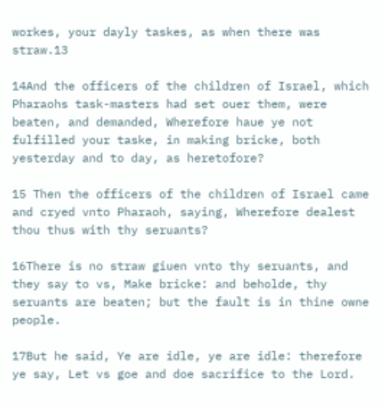workes, your dayly taskes, as when there was straw.13

14And the officers of the children of Israel, which Pharaohs task-masters had set ouer them, were beaten, and demanded, Wherefore haue ye not fulfilled your taske, in making bricke, both yesterday and to day, as heretofore?

15 Then the officers of the children of Israel came and cryed vnto Pharaoh, saying, Wherefore dealest thou thus with thy seruants?

16There is no straw giuen vnto thy seruants, and they say to vs, Make bricke: and beholde, thy seruants are beaten; but the fault is in thine owne people.

17But he said, Ye are idle, ye are idle: therefore ye say, Let vs goe and doe sacrifice to the Lord.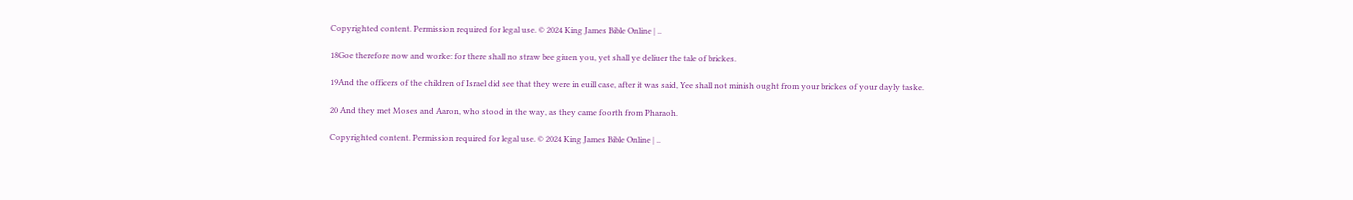Copyrighted content. Permission required for legal use. © 2024 King James Bible Online | ..

18Goe therefore now and worke: for there shall no straw bee giuen you, yet shall ye deliuer the tale of brickes.

19And the officers of the children of Israel did see that they were in euill case, after it was said, Yee shall not minish ought from your brickes of your dayly taske.

20 And they met Moses and Aaron, who stood in the way, as they came foorth from Pharaoh.

Copyrighted content. Permission required for legal use. © 2024 King James Bible Online | ..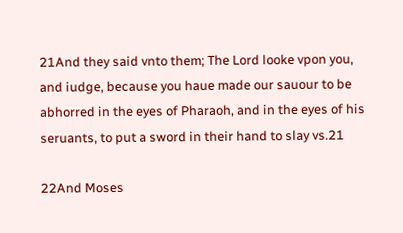21And they said vnto them; The Lord looke vpon you, and iudge, because you haue made our sauour to be abhorred in the eyes of Pharaoh, and in the eyes of his seruants, to put a sword in their hand to slay vs.21

22And Moses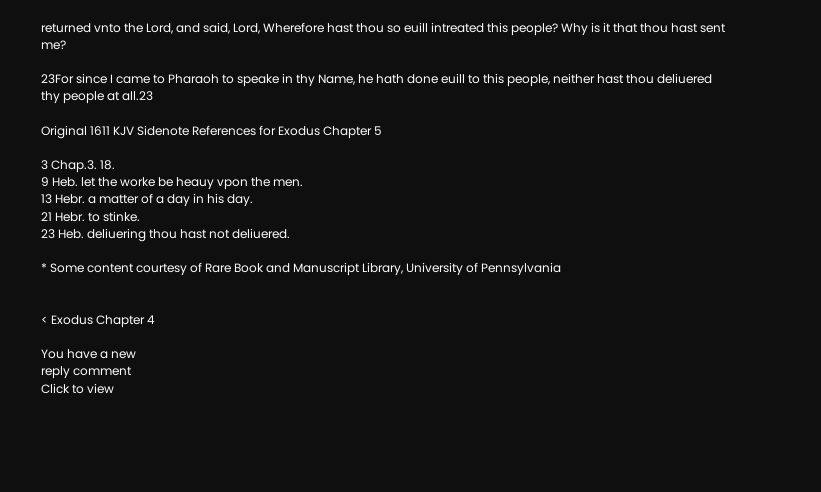returned vnto the Lord, and said, Lord, Wherefore hast thou so euill intreated this people? Why is it that thou hast sent me?

23For since I came to Pharaoh to speake in thy Name, he hath done euill to this people, neither hast thou deliuered thy people at all.23

Original 1611 KJV Sidenote References for Exodus Chapter 5

3 Chap.3. 18.
9 Heb. let the worke be heauy vpon the men.
13 Hebr. a matter of a day in his day.
21 Hebr. to stinke.
23 Heb. deliuering thou hast not deliuered.

* Some content courtesy of Rare Book and Manuscript Library, University of Pennsylvania


< Exodus Chapter 4

You have a new
reply comment
Click to view